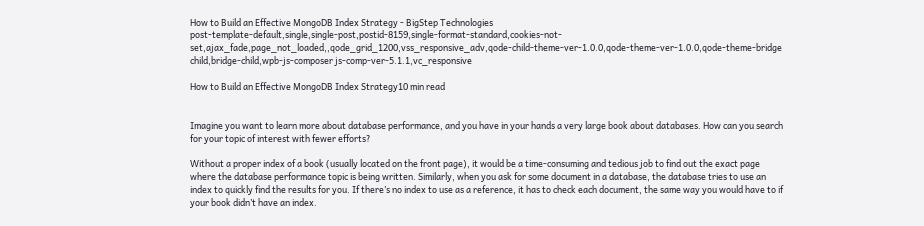How to Build an Effective MongoDB Index Strategy - BigStep Technologies
post-template-default,single,single-post,postid-8159,single-format-standard,cookies-not-set,ajax_fade,page_not_loaded,,qode_grid_1200,vss_responsive_adv,qode-child-theme-ver-1.0.0,qode-theme-ver-1.0.0,qode-theme-bridge child,bridge-child,wpb-js-composer js-comp-ver-5.1.1,vc_responsive

How to Build an Effective MongoDB Index Strategy10 min read


Imagine you want to learn more about database performance, and you have in your hands a very large book about databases. How can you search for your topic of interest with fewer efforts?

Without a proper index of a book (usually located on the front page), it would be a time-consuming and tedious job to find out the exact page where the database performance topic is being written. Similarly, when you ask for some document in a database, the database tries to use an index to quickly find the results for you. If there’s no index to use as a reference, it has to check each document, the same way you would have to if your book didn’t have an index.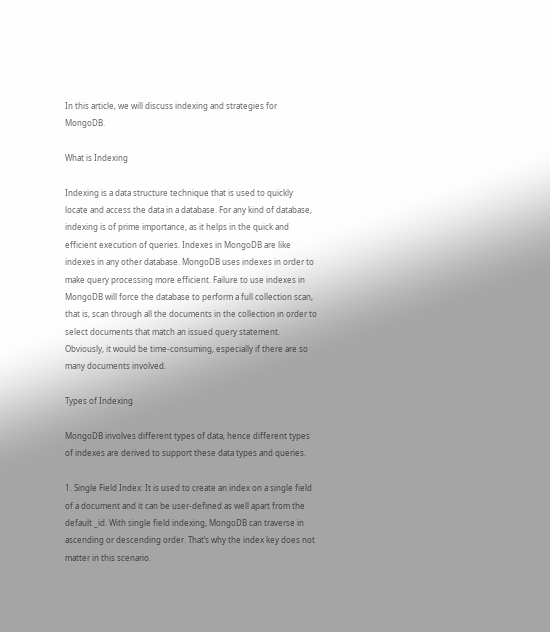In this article, we will discuss indexing and strategies for MongoDB.

What is Indexing

Indexing is a data structure technique that is used to quickly locate and access the data in a database. For any kind of database, indexing is of prime importance, as it helps in the quick and efficient execution of queries. Indexes in MongoDB are like indexes in any other database. MongoDB uses indexes in order to make query processing more efficient. Failure to use indexes in MongoDB will force the database to perform a full collection scan, that is, scan through all the documents in the collection in order to select documents that match an issued query statement. Obviously, it would be time-consuming, especially if there are so many documents involved.

Types of Indexing

MongoDB involves different types of data, hence different types of indexes are derived to support these data types and queries.

1. Single Field Index: It is used to create an index on a single field of a document and it can be user-defined as well apart from the default _id. With single field indexing, MongoDB can traverse in ascending or descending order. That’s why the index key does not matter in this scenario.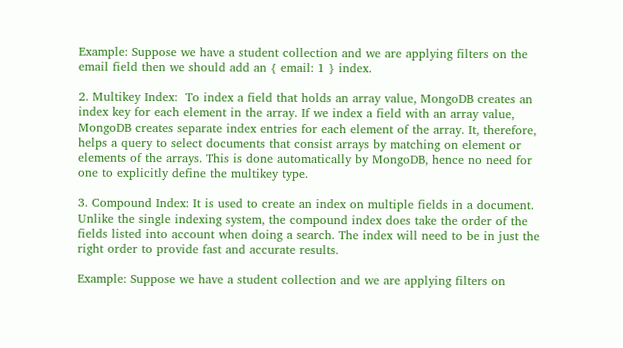Example: Suppose we have a student collection and we are applying filters on the email field then we should add an { email: 1 } index.

2. Multikey Index:  To index a field that holds an array value, MongoDB creates an index key for each element in the array. If we index a field with an array value, MongoDB creates separate index entries for each element of the array. It, therefore, helps a query to select documents that consist arrays by matching on element or elements of the arrays. This is done automatically by MongoDB, hence no need for one to explicitly define the multikey type.

3. Compound Index: It is used to create an index on multiple fields in a document. Unlike the single indexing system, the compound index does take the order of the fields listed into account when doing a search. The index will need to be in just the right order to provide fast and accurate results.

Example: Suppose we have a student collection and we are applying filters on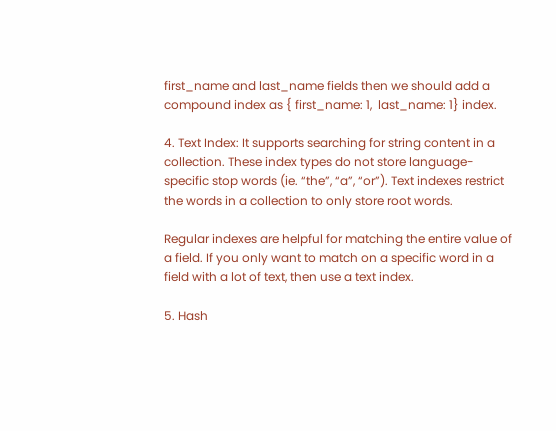first_name and last_name fields then we should add a compound index as { first_name: 1,  last_name: 1} index.

4. Text Index: It supports searching for string content in a collection. These index types do not store language-specific stop words (ie. “the”, “a”, “or”). Text indexes restrict the words in a collection to only store root words.

Regular indexes are helpful for matching the entire value of a field. If you only want to match on a specific word in a field with a lot of text, then use a text index.

5. Hash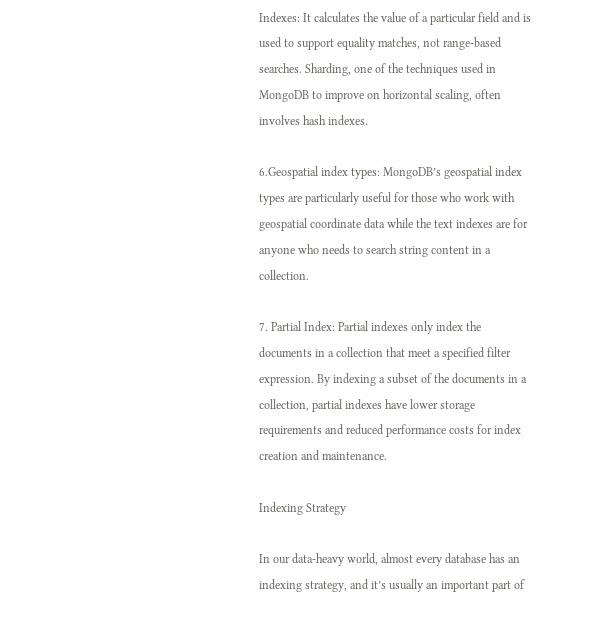Indexes: It calculates the value of a particular field and is used to support equality matches, not range-based searches. Sharding, one of the techniques used in MongoDB to improve on horizontal scaling, often involves hash indexes.

6.Geospatial index types: MongoDB’s geospatial index types are particularly useful for those who work with geospatial coordinate data while the text indexes are for anyone who needs to search string content in a collection.

7. Partial Index: Partial indexes only index the documents in a collection that meet a specified filter expression. By indexing a subset of the documents in a collection, partial indexes have lower storage requirements and reduced performance costs for index creation and maintenance.

Indexing Strategy

In our data-heavy world, almost every database has an indexing strategy, and it’s usually an important part of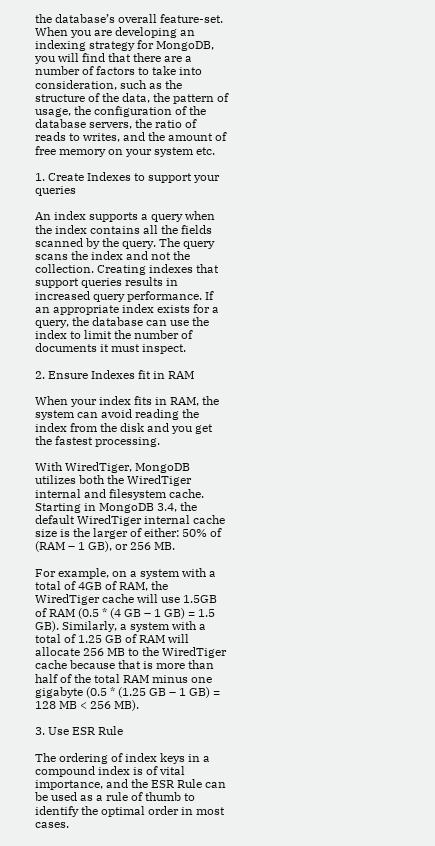the database’s overall feature-set. When you are developing an indexing strategy for MongoDB, you will find that there are a number of factors to take into consideration, such as the structure of the data, the pattern of usage, the configuration of the database servers, the ratio of reads to writes, and the amount of free memory on your system etc.

1. Create Indexes to support your queries

An index supports a query when the index contains all the fields scanned by the query. The query scans the index and not the collection. Creating indexes that support queries results in increased query performance. If an appropriate index exists for a query, the database can use the index to limit the number of documents it must inspect.

2. Ensure Indexes fit in RAM

When your index fits in RAM, the system can avoid reading the index from the disk and you get the fastest processing.

With WiredTiger, MongoDB utilizes both the WiredTiger internal and filesystem cache. Starting in MongoDB 3.4, the default WiredTiger internal cache size is the larger of either: 50% of (RAM – 1 GB), or 256 MB.

For example, on a system with a total of 4GB of RAM, the WiredTiger cache will use 1.5GB of RAM (0.5 * (4 GB – 1 GB) = 1.5 GB). Similarly, a system with a total of 1.25 GB of RAM will allocate 256 MB to the WiredTiger cache because that is more than half of the total RAM minus one gigabyte (0.5 * (1.25 GB – 1 GB) = 128 MB < 256 MB).

3. Use ESR Rule

The ordering of index keys in a compound index is of vital importance, and the ESR Rule can be used as a rule of thumb to identify the optimal order in most cases.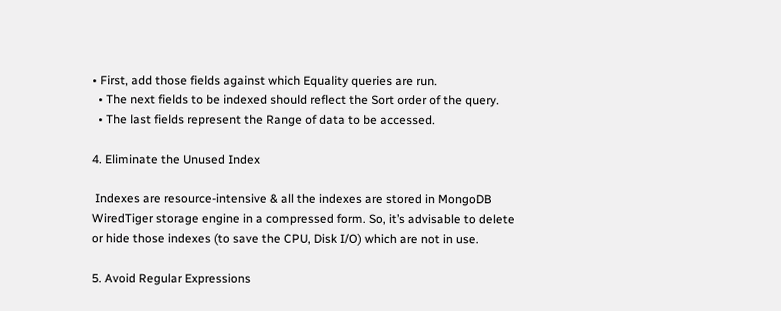• First, add those fields against which Equality queries are run.
  • The next fields to be indexed should reflect the Sort order of the query.
  • The last fields represent the Range of data to be accessed.

4. Eliminate the Unused Index

 Indexes are resource-intensive & all the indexes are stored in MongoDB WiredTiger storage engine in a compressed form. So, it’s advisable to delete or hide those indexes (to save the CPU, Disk I/O) which are not in use.

5. Avoid Regular Expressions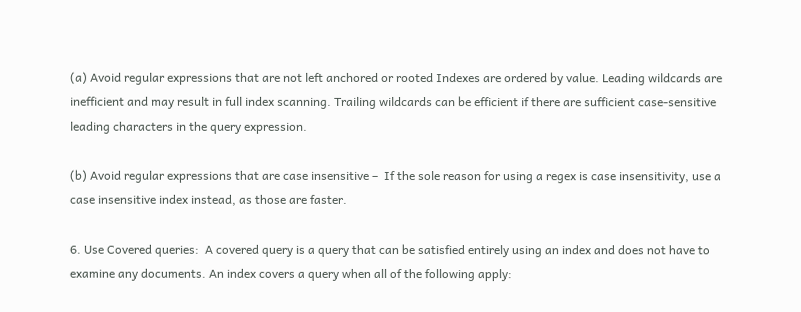(a) Avoid regular expressions that are not left anchored or rooted Indexes are ordered by value. Leading wildcards are inefficient and may result in full index scanning. Trailing wildcards can be efficient if there are sufficient case-sensitive leading characters in the query expression.

(b) Avoid regular expressions that are case insensitive –  If the sole reason for using a regex is case insensitivity, use a case insensitive index instead, as those are faster.

6. Use Covered queries:  A covered query is a query that can be satisfied entirely using an index and does not have to examine any documents. An index covers a query when all of the following apply: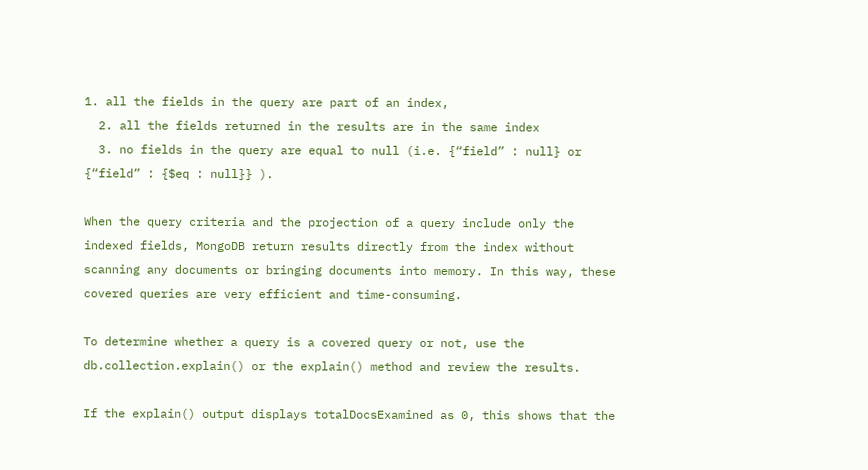1. all the fields in the query are part of an index,
  2. all the fields returned in the results are in the same index
  3. no fields in the query are equal to null (i.e. {“field” : null} or {“field” : {$eq : null}} ).

When the query criteria and the projection of a query include only the indexed fields, MongoDB return results directly from the index without scanning any documents or bringing documents into memory. In this way, these covered queries are very efficient and time-consuming.

To determine whether a query is a covered query or not, use the db.collection.explain() or the explain() method and review the results.

If the explain() output displays totalDocsExamined as 0, this shows that the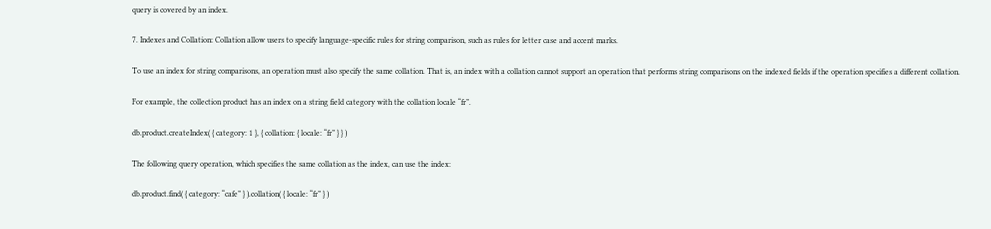query is covered by an index.

7. Indexes and Collation: Collation allow users to specify language-specific rules for string comparison, such as rules for letter case and accent marks.

To use an index for string comparisons, an operation must also specify the same collation. That is, an index with a collation cannot support an operation that performs string comparisons on the indexed fields if the operation specifies a different collation.

For example, the collection product has an index on a string field category with the collation locale “fr”.

db.product.createIndex( { category: 1 }, { collation: { locale: “fr” } } )

The following query operation, which specifies the same collation as the index, can use the index:

db.product.find( { category: “cafe” } ).collation( { locale: “fr” } )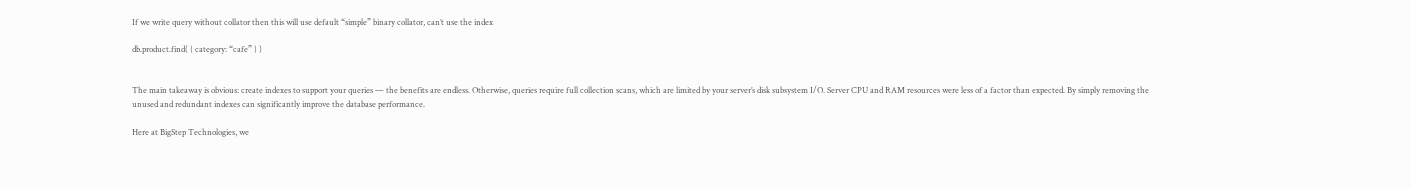If we write query without collator then this will use default “simple” binary collator, can’t use the index

db.product.find( { category: “cafe” } )


The main takeaway is obvious: create indexes to support your queries — the benefits are endless. Otherwise, queries require full collection scans, which are limited by your server’s disk subsystem I/O. Server CPU and RAM resources were less of a factor than expected. By simply removing the unused and redundant indexes can significantly improve the database performance.

Here at BigStep Technologies, we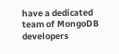have a dedicated team of MongoDB developers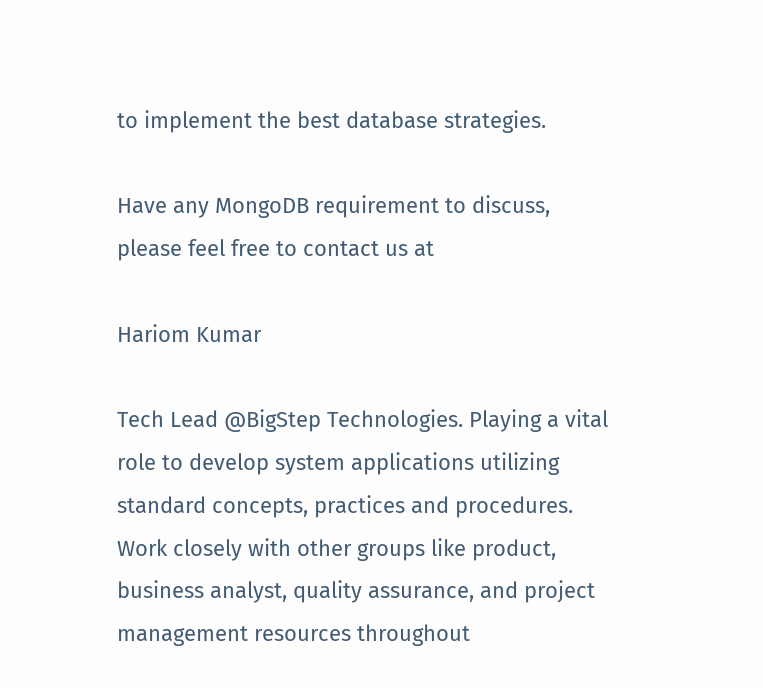to implement the best database strategies.

Have any MongoDB requirement to discuss, please feel free to contact us at

Hariom Kumar

Tech Lead @BigStep Technologies. Playing a vital role to develop system applications utilizing standard concepts, practices and procedures. Work closely with other groups like product, business analyst, quality assurance, and project management resources throughout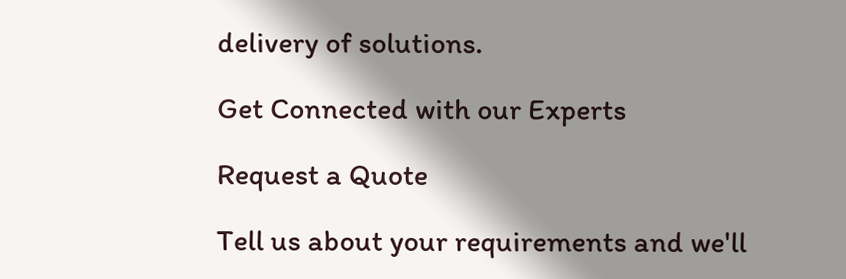delivery of solutions.

Get Connected with our Experts

Request a Quote

Tell us about your requirements and we'll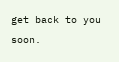get back to you soon.